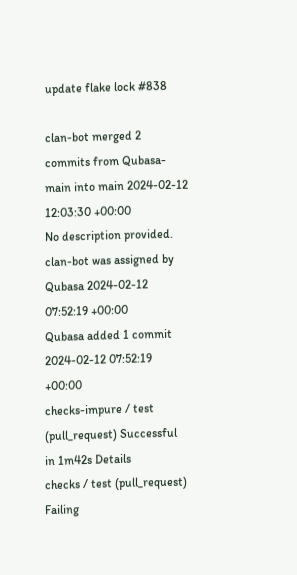update flake lock #838

clan-bot merged 2 commits from Qubasa-main into main 2024-02-12 12:03:30 +00:00
No description provided.
clan-bot was assigned by Qubasa 2024-02-12 07:52:19 +00:00
Qubasa added 1 commit 2024-02-12 07:52:19 +00:00
checks-impure / test (pull_request) Successful in 1m42s Details
checks / test (pull_request) Failing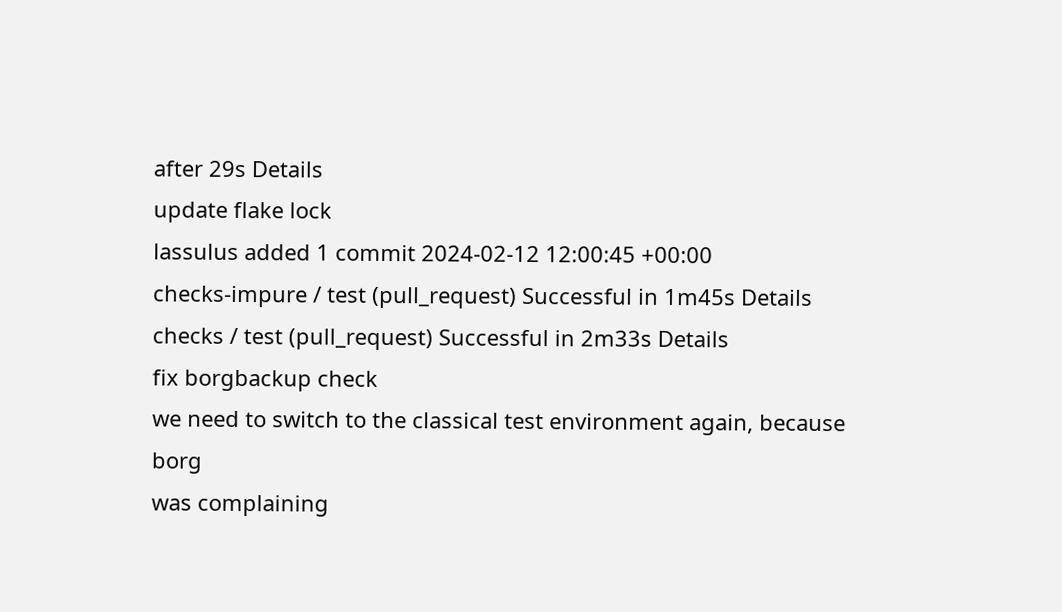after 29s Details
update flake lock
lassulus added 1 commit 2024-02-12 12:00:45 +00:00
checks-impure / test (pull_request) Successful in 1m45s Details
checks / test (pull_request) Successful in 2m33s Details
fix borgbackup check
we need to switch to the classical test environment again, because borg
was complaining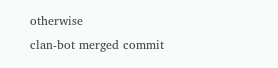otherwise
clan-bot merged commit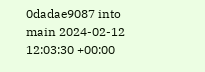0dadae9087 into main 2024-02-12 12:03:30 +00:00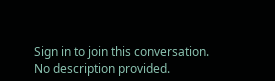Sign in to join this conversation.
No description provided.